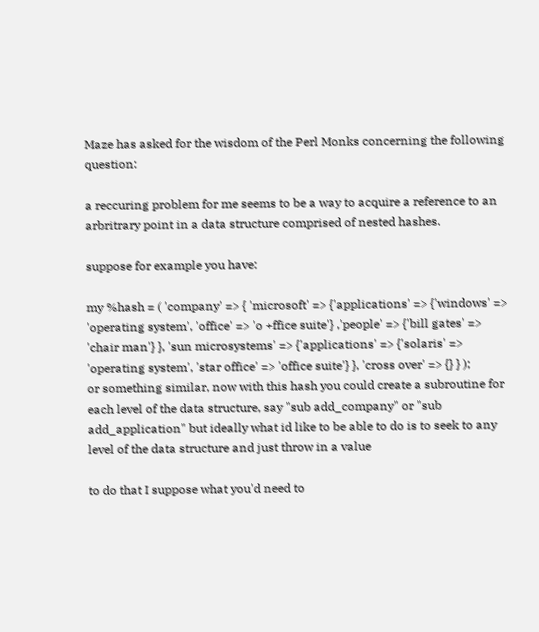Maze has asked for the wisdom of the Perl Monks concerning the following question:

a reccuring problem for me seems to be a way to acquire a reference to an arbritrary point in a data structure comprised of nested hashes.

suppose for example you have:

my %hash = ( 'company' => { 'microsoft' => {'applications' => {'windows' => 'operating system', 'office' => 'o +ffice suite'} ,'people' => {'bill gates' => 'chair man'} }, 'sun microsystems' => {'applications' => {'solaris' => 'operating system', 'star office' => 'office suite'} }, 'cross over' => {} } );
or something similar, now with this hash you could create a subroutine for each level of the data structure, say "sub add_company" or "sub add_application" but ideally what id like to be able to do is to seek to any level of the data structure and just throw in a value

to do that I suppose what you'd need to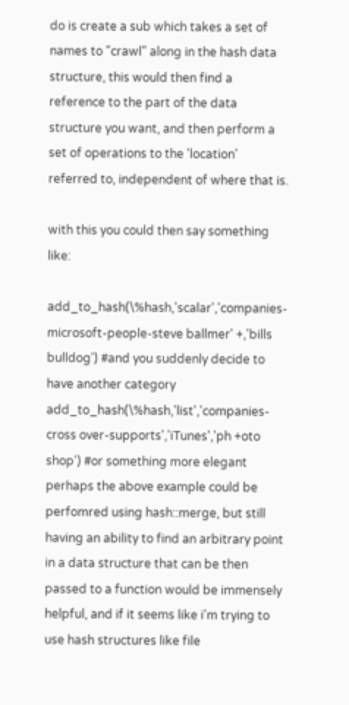do is create a sub which takes a set of names to "crawl" along in the hash data structure, this would then find a reference to the part of the data structure you want, and then perform a set of operations to the 'location' referred to, independent of where that is.

with this you could then say something like:

add_to_hash(\%hash,'scalar','companies-microsoft-people-steve ballmer' +,'bills bulldog') #and you suddenly decide to have another category add_to_hash(\%hash,'list','companies-cross over-supports','iTunes','ph +oto shop') #or something more elegant
perhaps the above example could be perfomred using hash::merge, but still having an ability to find an arbitrary point in a data structure that can be then passed to a function would be immensely helpful, and if it seems like i'm trying to use hash structures like file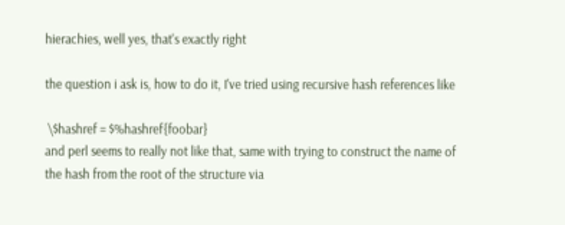hierachies, well yes, that's exactly right

the question i ask is, how to do it, I've tried using recursive hash references like

 \$hashref = $%hashref{foobar}
and perl seems to really not like that, same with trying to construct the name of the hash from the root of the structure via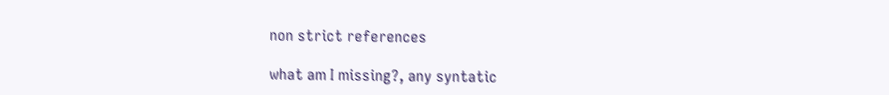non strict references

what am I missing?, any syntatic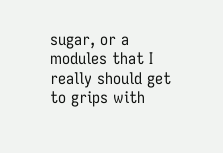sugar, or a modules that I really should get to grips with